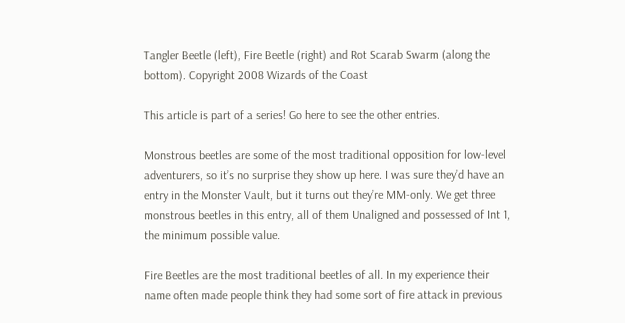Tangler Beetle (left), Fire Beetle (right) and Rot Scarab Swarm (along the bottom). Copyright 2008 Wizards of the Coast

This article is part of a series! Go here to see the other entries.

Monstrous beetles are some of the most traditional opposition for low-level adventurers, so it’s no surprise they show up here. I was sure they’d have an entry in the Monster Vault, but it turns out they’re MM-only. We get three monstrous beetles in this entry, all of them Unaligned and possessed of Int 1, the minimum possible value.

Fire Beetles are the most traditional beetles of all. In my experience their name often made people think they had some sort of fire attack in previous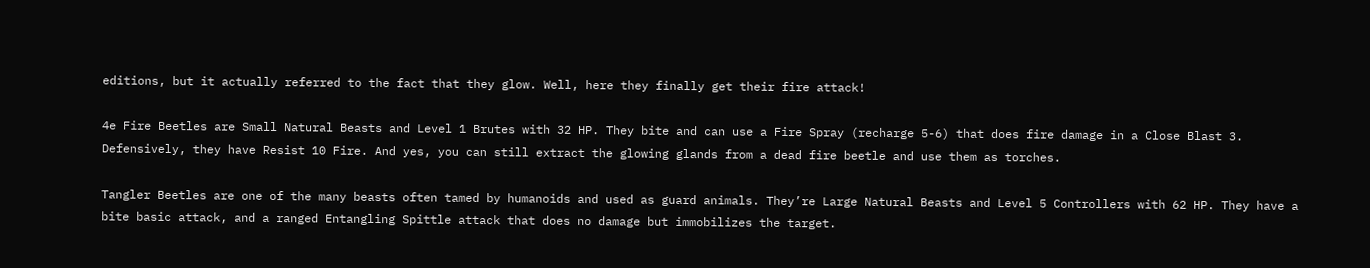editions, but it actually referred to the fact that they glow. Well, here they finally get their fire attack!

4e Fire Beetles are Small Natural Beasts and Level 1 Brutes with 32 HP. They bite and can use a Fire Spray (recharge 5-6) that does fire damage in a Close Blast 3. Defensively, they have Resist 10 Fire. And yes, you can still extract the glowing glands from a dead fire beetle and use them as torches.

Tangler Beetles are one of the many beasts often tamed by humanoids and used as guard animals. They’re Large Natural Beasts and Level 5 Controllers with 62 HP. They have a bite basic attack, and a ranged Entangling Spittle attack that does no damage but immobilizes the target.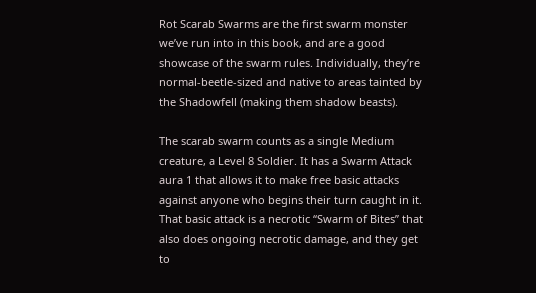Rot Scarab Swarms are the first swarm monster we’ve run into in this book, and are a good showcase of the swarm rules. Individually, they’re normal-beetle-sized and native to areas tainted by the Shadowfell (making them shadow beasts).

The scarab swarm counts as a single Medium creature, a Level 8 Soldier. It has a Swarm Attack aura 1 that allows it to make free basic attacks against anyone who begins their turn caught in it. That basic attack is a necrotic “Swarm of Bites” that also does ongoing necrotic damage, and they get to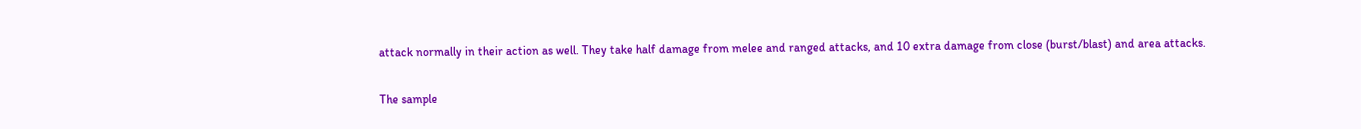attack normally in their action as well. They take half damage from melee and ranged attacks, and 10 extra damage from close (burst/blast) and area attacks.

The sample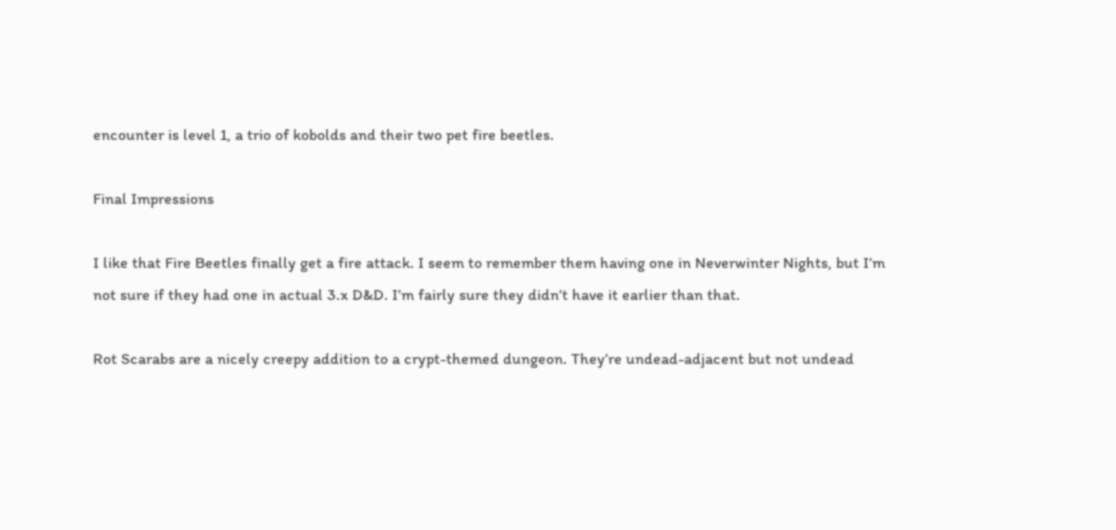encounter is level 1, a trio of kobolds and their two pet fire beetles.

Final Impressions

I like that Fire Beetles finally get a fire attack. I seem to remember them having one in Neverwinter Nights, but I’m not sure if they had one in actual 3.x D&D. I’m fairly sure they didn’t have it earlier than that.

Rot Scarabs are a nicely creepy addition to a crypt-themed dungeon. They’re undead-adjacent but not undead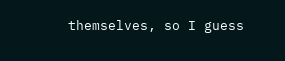themselves, so I guess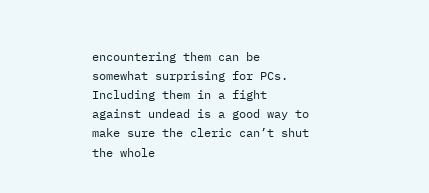encountering them can be somewhat surprising for PCs. Including them in a fight against undead is a good way to make sure the cleric can’t shut the whole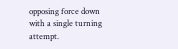opposing force down with a single turning attempt.